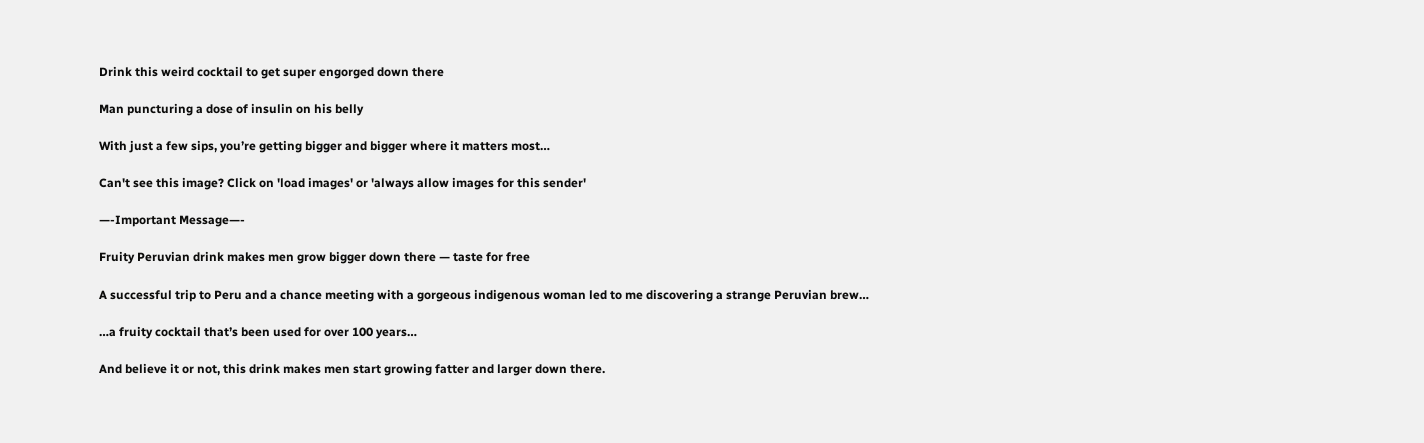Drink this weird cocktail to get super engorged down there

Man puncturing a dose of insulin on his belly

With just a few sips, you’re getting bigger and bigger where it matters most…

Can't see this image? Click on 'load images' or 'always allow images for this sender'

—-Important Message—-

Fruity Peruvian drink makes men grow bigger down there — taste for free

A successful trip to Peru and a chance meeting with a gorgeous indigenous woman led to me discovering a strange Peruvian brew…

…a fruity cocktail that’s been used for over 100 years…

And believe it or not, this drink makes men start growing fatter and larger down there.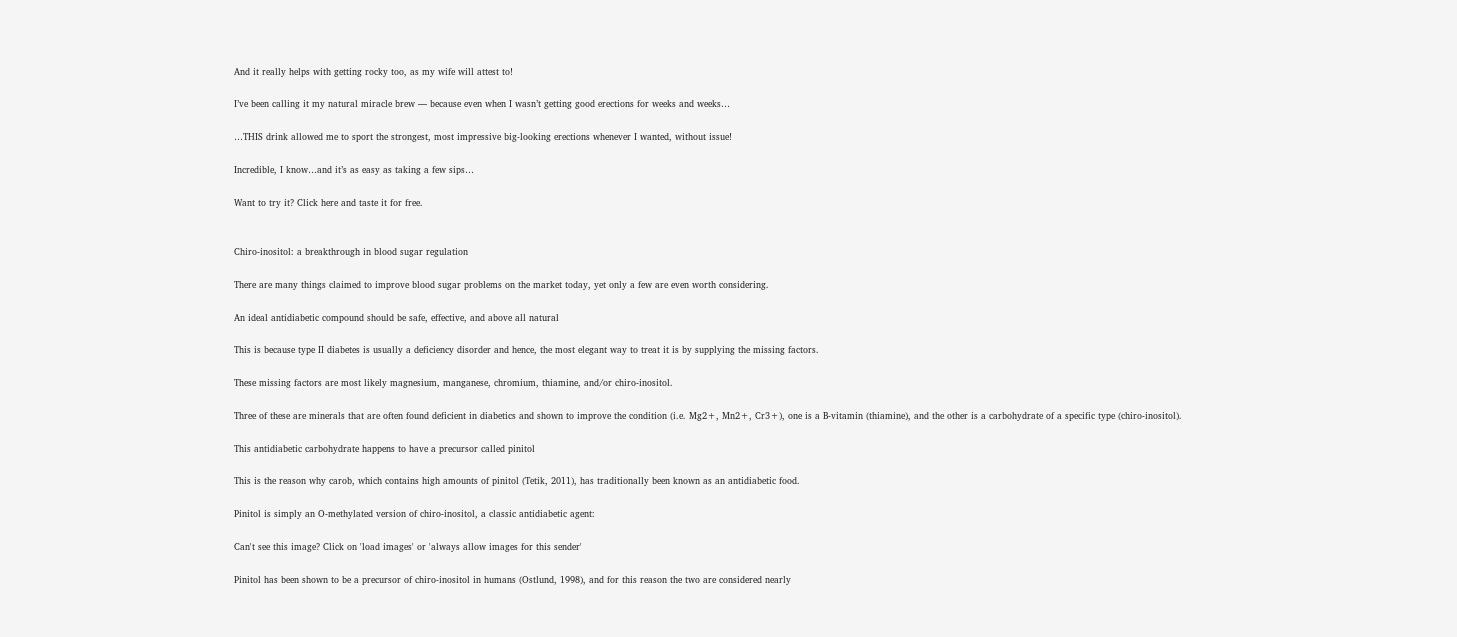And it really helps with getting rocky too, as my wife will attest to!

I’ve been calling it my natural miracle brew — because even when I wasn’t getting good erections for weeks and weeks…

…THIS drink allowed me to sport the strongest, most impressive big-looking erections whenever I wanted, without issue!

Incredible, I know…and it’s as easy as taking a few sips…

Want to try it? Click here and taste it for free.


Chiro-inositol: a breakthrough in blood sugar regulation

There are many things claimed to improve blood sugar problems on the market today, yet only a few are even worth considering.

An ideal antidiabetic compound should be safe, effective, and above all natural

This is because type II diabetes is usually a deficiency disorder and hence, the most elegant way to treat it is by supplying the missing factors.

These missing factors are most likely magnesium, manganese, chromium, thiamine, and/or chiro-inositol.

Three of these are minerals that are often found deficient in diabetics and shown to improve the condition (i.e. Mg2+, Mn2+, Cr3+), one is a B-vitamin (thiamine), and the other is a carbohydrate of a specific type (chiro-inositol).

This antidiabetic carbohydrate happens to have a precursor called pinitol

This is the reason why carob, which contains high amounts of pinitol (Tetik, 2011), has traditionally been known as an antidiabetic food.

Pinitol is simply an O-methylated version of chiro-inositol, a classic antidiabetic agent:

Can't see this image? Click on 'load images' or 'always allow images for this sender'

Pinitol has been shown to be a precursor of chiro-inositol in humans (Ostlund, 1998), and for this reason the two are considered nearly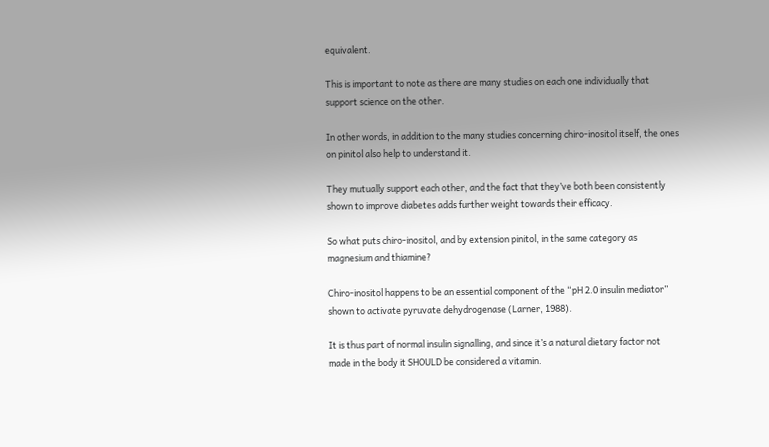equivalent.

This is important to note as there are many studies on each one individually that support science on the other.

In other words, in addition to the many studies concerning chiro-inositol itself, the ones on pinitol also help to understand it.

They mutually support each other, and the fact that they’ve both been consistently shown to improve diabetes adds further weight towards their efficacy.

So what puts chiro-inositol, and by extension pinitol, in the same category as magnesium and thiamine?

Chiro-inositol happens to be an essential component of the “pH 2.0 insulin mediator” shown to activate pyruvate dehydrogenase (Larner, 1988).

It is thus part of normal insulin signalling, and since it’s a natural dietary factor not made in the body it SHOULD be considered a vitamin.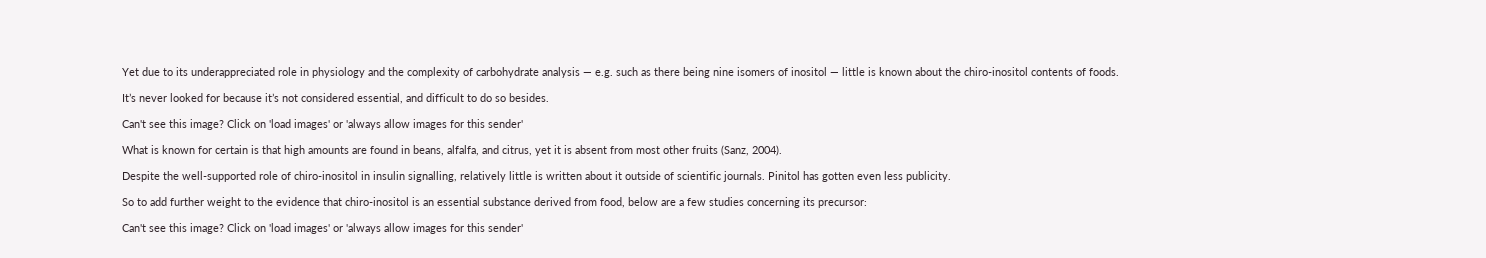Yet due to its underappreciated role in physiology and the complexity of carbohydrate analysis — e.g. such as there being nine isomers of inositol — little is known about the chiro-inositol contents of foods.

It’s never looked for because it’s not considered essential, and difficult to do so besides.

Can't see this image? Click on 'load images' or 'always allow images for this sender'

What is known for certain is that high amounts are found in beans, alfalfa, and citrus, yet it is absent from most other fruits (Sanz, 2004).

Despite the well-supported role of chiro-inositol in insulin signalling, relatively little is written about it outside of scientific journals. Pinitol has gotten even less publicity.

So to add further weight to the evidence that chiro-inositol is an essential substance derived from food, below are a few studies concerning its precursor:

Can't see this image? Click on 'load images' or 'always allow images for this sender'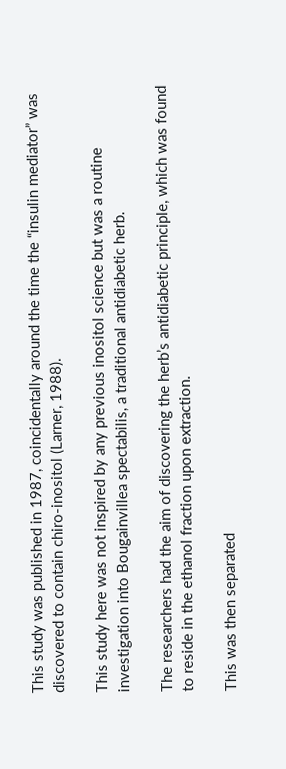This study was published in 1987, coincidentally around the time the “insulin mediator” was discovered to contain chiro-inositol (Larner, 1988).

This study here was not inspired by any previous inositol science but was a routine investigation into Bougainvillea spectabilis, a traditional antidiabetic herb.

The researchers had the aim of discovering the herb’s antidiabetic principle, which was found to reside in the ethanol fraction upon extraction.

This was then separated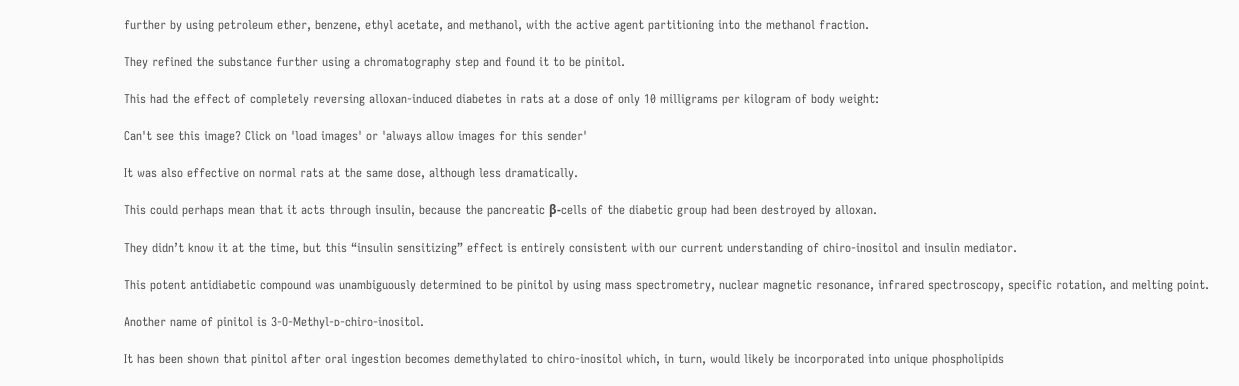further by using petroleum ether, benzene, ethyl acetate, and methanol, with the active agent partitioning into the methanol fraction.

They refined the substance further using a chromatography step and found it to be pinitol.

This had the effect of completely reversing alloxan-induced diabetes in rats at a dose of only 10 milligrams per kilogram of body weight:

Can't see this image? Click on 'load images' or 'always allow images for this sender'

It was also effective on normal rats at the same dose, although less dramatically.

This could perhaps mean that it acts through insulin, because the pancreatic β-cells of the diabetic group had been destroyed by alloxan.

They didn’t know it at the time, but this “insulin sensitizing” effect is entirely consistent with our current understanding of chiro-inositol and insulin mediator.

This potent antidiabetic compound was unambiguously determined to be pinitol by using mass spectrometry, nuclear magnetic resonance, infrared spectroscopy, specific rotation, and melting point.

Another name of pinitol is 3-O-Methyl-ᴅ-chiro-inositol.

It has been shown that pinitol after oral ingestion becomes demethylated to chiro-inositol which, in turn, would likely be incorporated into unique phospholipids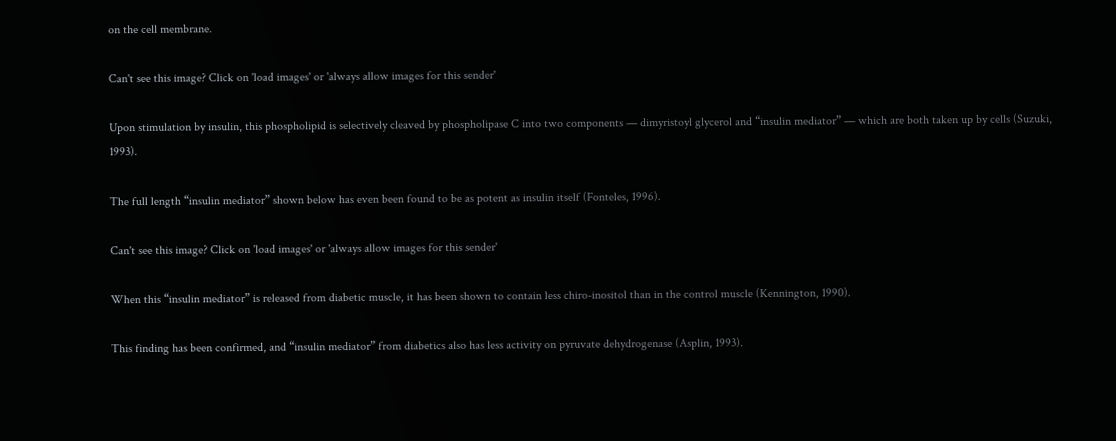on the cell membrane.

Can't see this image? Click on 'load images' or 'always allow images for this sender'

Upon stimulation by insulin, this phospholipid is selectively cleaved by phospholipase C into two components — dimyristoyl glycerol and “insulin mediator” — which are both taken up by cells (Suzuki, 1993).

The full length “insulin mediator” shown below has even been found to be as potent as insulin itself (Fonteles, 1996).

Can't see this image? Click on 'load images' or 'always allow images for this sender'

When this “insulin mediator” is released from diabetic muscle, it has been shown to contain less chiro-inositol than in the control muscle (Kennington, 1990).

This finding has been confirmed, and “insulin mediator” from diabetics also has less activity on pyruvate dehydrogenase (Asplin, 1993).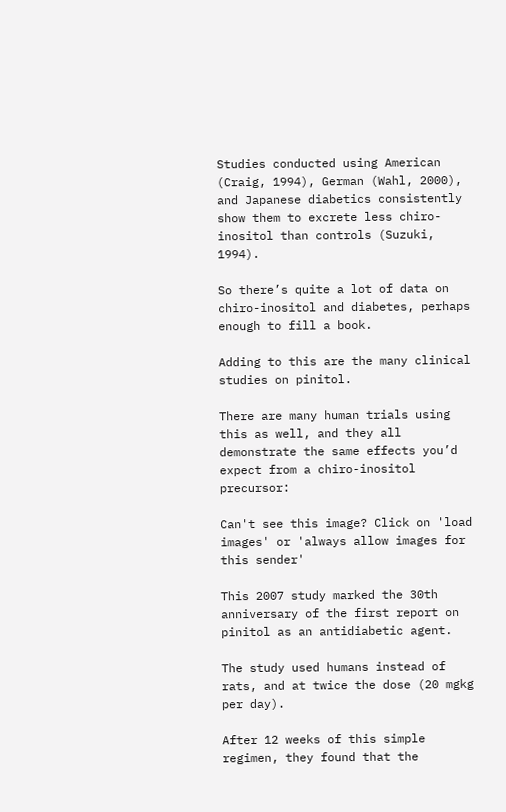Studies conducted using American (Craig, 1994), German (Wahl, 2000), and Japanese diabetics consistently show them to excrete less chiro-inositol than controls (Suzuki, 1994).

So there’s quite a lot of data on chiro-inositol and diabetes, perhaps enough to fill a book.

Adding to this are the many clinical studies on pinitol.

There are many human trials using this as well, and they all demonstrate the same effects you’d expect from a chiro-inositol precursor:

Can't see this image? Click on 'load images' or 'always allow images for this sender'

This 2007 study marked the 30th anniversary of the first report on pinitol as an antidiabetic agent.

The study used humans instead of rats, and at twice the dose (20 mgkg per day).

After 12 weeks of this simple regimen, they found that the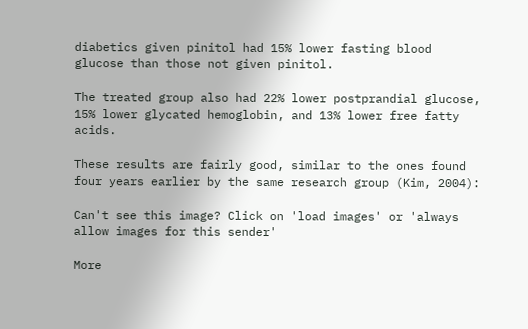diabetics given pinitol had 15% lower fasting blood glucose than those not given pinitol.

The treated group also had 22% lower postprandial glucose, 15% lower glycated hemoglobin, and 13% lower free fatty acids.

These results are fairly good, similar to the ones found four years earlier by the same research group (Kim, 2004):

Can't see this image? Click on 'load images' or 'always allow images for this sender'

More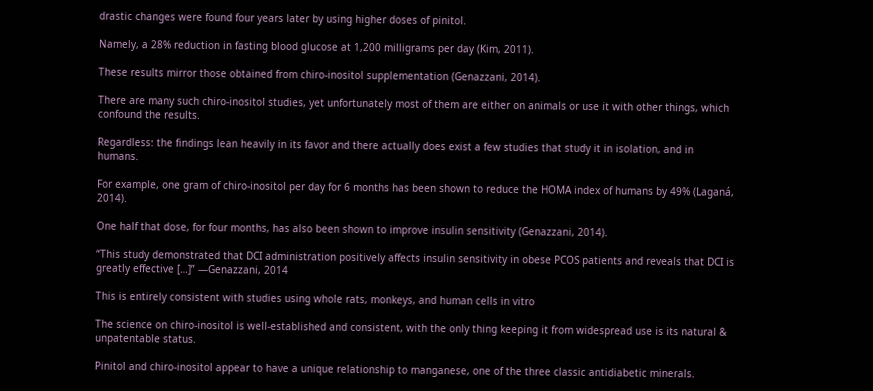drastic changes were found four years later by using higher doses of pinitol.

Namely, a 28% reduction in fasting blood glucose at 1,200 milligrams per day (Kim, 2011).

These results mirror those obtained from chiro-inositol supplementation (Genazzani, 2014).

There are many such chiro-inositol studies, yet unfortunately most of them are either on animals or use it with other things, which confound the results.

Regardless: the findings lean heavily in its favor and there actually does exist a few studies that study it in isolation, and in humans.

For example, one gram of chiro-inositol per day for 6 months has been shown to reduce the HOMA index of humans by 49% (Laganá, 2014).

One half that dose, for four months, has also been shown to improve insulin sensitivity (Genazzani, 2014).

“This study demonstrated that DCI administration positively affects insulin sensitivity in obese PCOS patients and reveals that DCI is greatly effective […]” ―Genazzani, 2014

This is entirely consistent with studies using whole rats, monkeys, and human cells in vitro

The science on chiro-inositol is well-established and consistent, with the only thing keeping it from widespread use is its natural & unpatentable status.

Pinitol and chiro-inositol appear to have a unique relationship to manganese, one of the three classic antidiabetic minerals.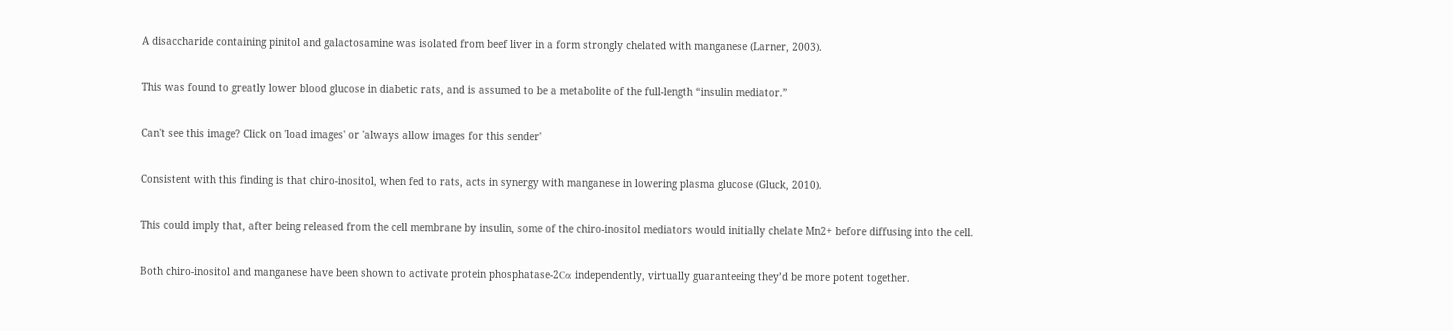A disaccharide containing pinitol and galactosamine was isolated from beef liver in a form strongly chelated with manganese (Larner, 2003).

This was found to greatly lower blood glucose in diabetic rats, and is assumed to be a metabolite of the full-length “insulin mediator.”

Can't see this image? Click on 'load images' or 'always allow images for this sender'

Consistent with this finding is that chiro-inositol, when fed to rats, acts in synergy with manganese in lowering plasma glucose (Gluck, 2010).

This could imply that, after being released from the cell membrane by insulin, some of the chiro-inositol mediators would initially chelate Mn2+ before diffusing into the cell.

Both chiro-inositol and manganese have been shown to activate protein phosphatase-2Cα independently, virtually guaranteeing they’d be more potent together.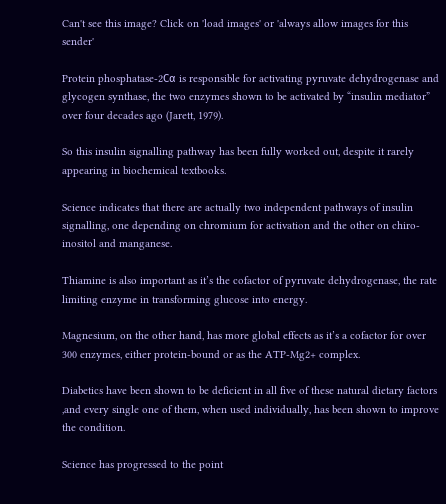Can't see this image? Click on 'load images' or 'always allow images for this sender'

Protein phosphatase-2Cα is responsible for activating pyruvate dehydrogenase and glycogen synthase, the two enzymes shown to be activated by “insulin mediator” over four decades ago (Jarett, 1979).

So this insulin signalling pathway has been fully worked out, despite it rarely appearing in biochemical textbooks.

Science indicates that there are actually two independent pathways of insulin signalling, one depending on chromium for activation and the other on chiro-inositol and manganese.

Thiamine is also important as it’s the cofactor of pyruvate dehydrogenase, the rate limiting enzyme in transforming glucose into energy.

Magnesium, on the other hand, has more global effects as it’s a cofactor for over 300 enzymes, either protein-bound or as the ATP-Mg2+ complex.

Diabetics have been shown to be deficient in all five of these natural dietary factors ,and every single one of them, when used individually, has been shown to improve the condition.

Science has progressed to the point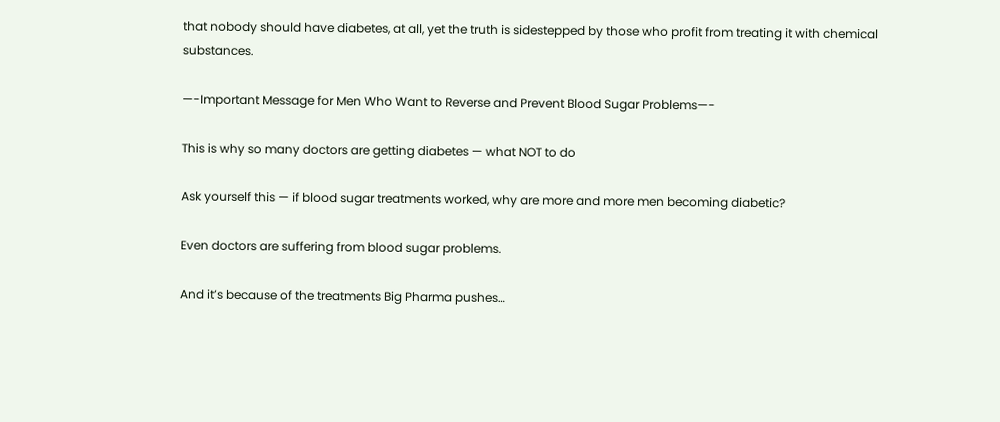that nobody should have diabetes, at all, yet the truth is sidestepped by those who profit from treating it with chemical substances.

—-Important Message for Men Who Want to Reverse and Prevent Blood Sugar Problems—-

This is why so many doctors are getting diabetes — what NOT to do

Ask yourself this — if blood sugar treatments worked, why are more and more men becoming diabetic?

Even doctors are suffering from blood sugar problems.

And it’s because of the treatments Big Pharma pushes…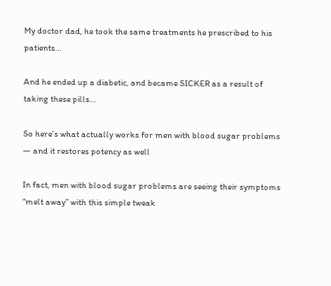My doctor dad, he took the same treatments he prescribed to his patients…

And he ended up a diabetic, and became SICKER as a result of taking these pills…

So here’s what actually works for men with blood sugar problems — and it restores potency as well

In fact, men with blood sugar problems are seeing their symptoms “melt away” with this simple tweak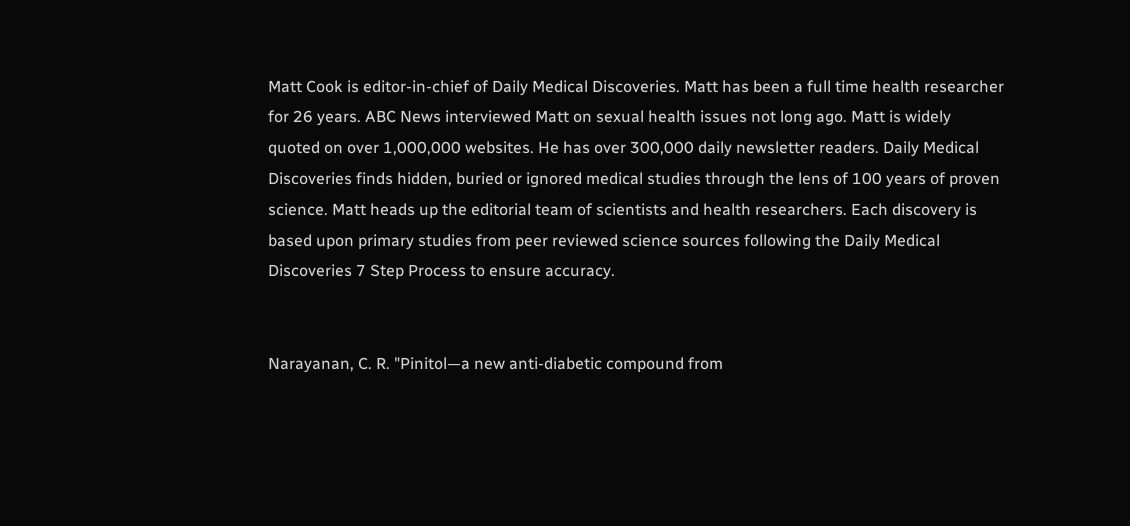Matt Cook is editor-in-chief of Daily Medical Discoveries. Matt has been a full time health researcher for 26 years. ABC News interviewed Matt on sexual health issues not long ago. Matt is widely quoted on over 1,000,000 websites. He has over 300,000 daily newsletter readers. Daily Medical Discoveries finds hidden, buried or ignored medical studies through the lens of 100 years of proven science. Matt heads up the editorial team of scientists and health researchers. Each discovery is based upon primary studies from peer reviewed science sources following the Daily Medical Discoveries 7 Step Process to ensure accuracy.


Narayanan, C. R. "Pinitol—a new anti-diabetic compound from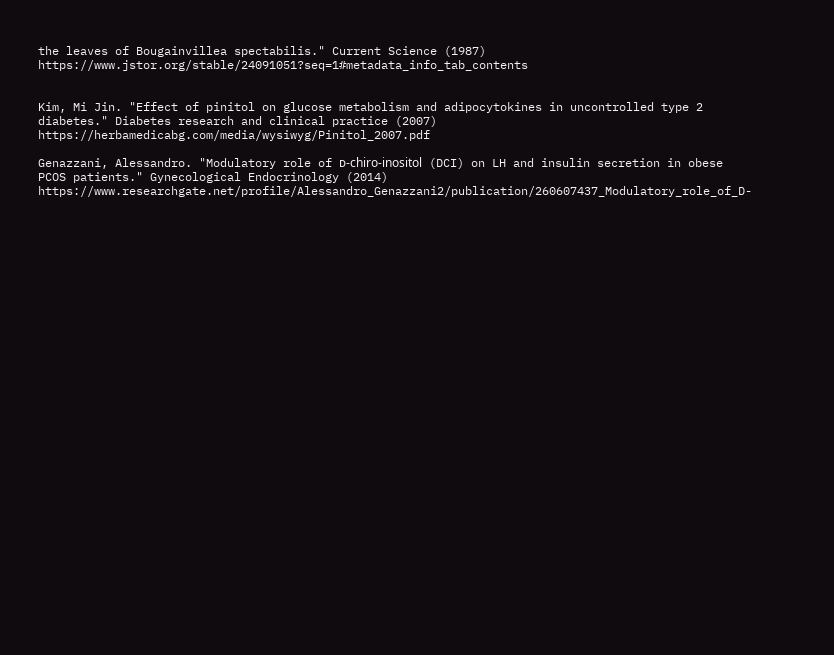the leaves of Bougainvillea spectabilis." Current Science (1987) https://www.jstor.org/stable/24091051?seq=1#metadata_info_tab_contents


Kim, Mi Jin. "Effect of pinitol on glucose metabolism and adipocytokines in uncontrolled type 2 diabetes." Diabetes research and clinical practice (2007) https://herbamedicabg.com/media/wysiwyg/Pinitol_2007.pdf

Genazzani, Alessandro. "Modulatory role of ᴅ‑chiro‑inositol (DCI) on LH and insulin secretion in obese PCOS patients." Gynecological Endocrinology (2014) https://www.researchgate.net/profile/Alessandro_Genazzani2/publication/260607437_Modulatory_role_of_D-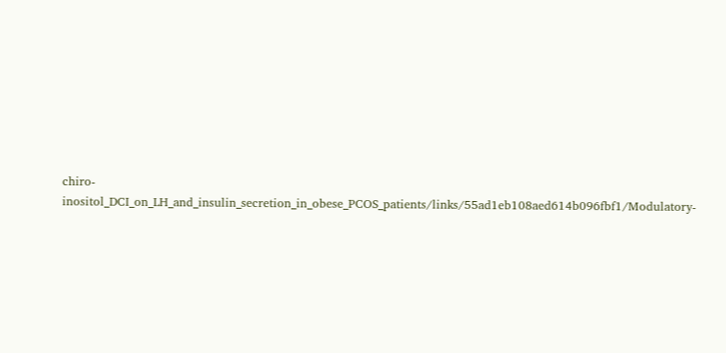chiro-inositol_DCI_on_LH_and_insulin_secretion_in_obese_PCOS_patients/links/55ad1eb108aed614b096fbf1/Modulatory-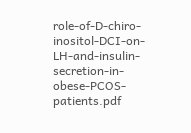role-of-D-chiro-inositol-DCI-on-LH-and-insulin-secretion-in-obese-PCOS-patients.pdf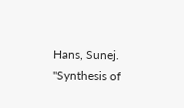Hans, Sunej. "Synthesis of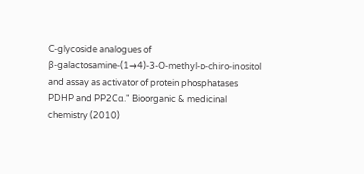C‑glycoside analogues of β‑galactosamine‑(1→4)‑3‑O‑methyl‑ᴅ‑chiro‑inositol and assay as activator of protein phosphatases PDHP and PP2Cα." Bioorganic & medicinal chemistry (2010)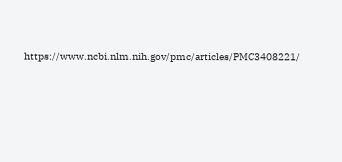https://www.ncbi.nlm.nih.gov/pmc/articles/PMC3408221/